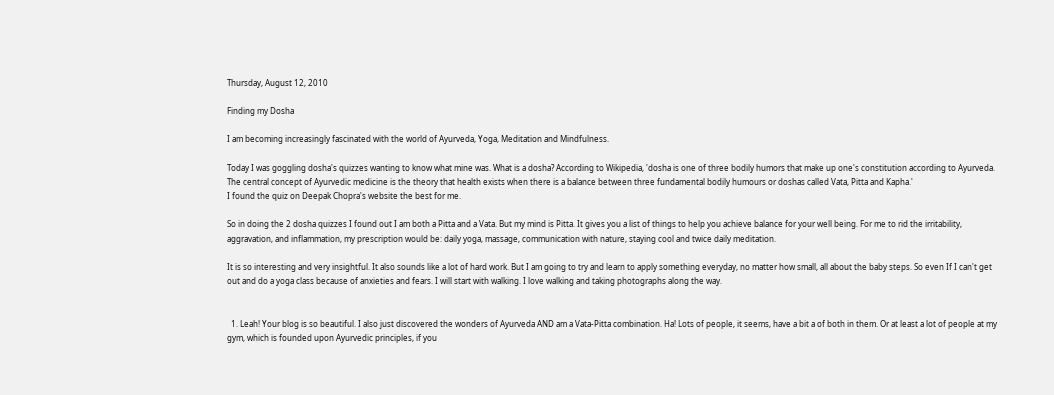Thursday, August 12, 2010

Finding my Dosha

I am becoming increasingly fascinated with the world of Ayurveda, Yoga, Meditation and Mindfulness.

Today I was goggling dosha's quizzes wanting to know what mine was. What is a dosha? According to Wikipedia, 'dosha is one of three bodily humors that make up one's constitution according to Ayurveda. The central concept of Ayurvedic medicine is the theory that health exists when there is a balance between three fundamental bodily humours or doshas called Vata, Pitta and Kapha.'
I found the quiz on Deepak Chopra's website the best for me.

So in doing the 2 dosha quizzes I found out I am both a Pitta and a Vata. But my mind is Pitta. It gives you a list of things to help you achieve balance for your well being. For me to rid the irritability, aggravation, and inflammation, my prescription would be: daily yoga, massage, communication with nature, staying cool and twice daily meditation.

It is so interesting and very insightful. It also sounds like a lot of hard work. But I am going to try and learn to apply something everyday, no matter how small, all about the baby steps. So even If I can't get out and do a yoga class because of anxieties and fears. I will start with walking. I love walking and taking photographs along the way.


  1. Leah! Your blog is so beautiful. I also just discovered the wonders of Ayurveda AND am a Vata-Pitta combination. Ha! Lots of people, it seems, have a bit a of both in them. Or at least a lot of people at my gym, which is founded upon Ayurvedic principles, if you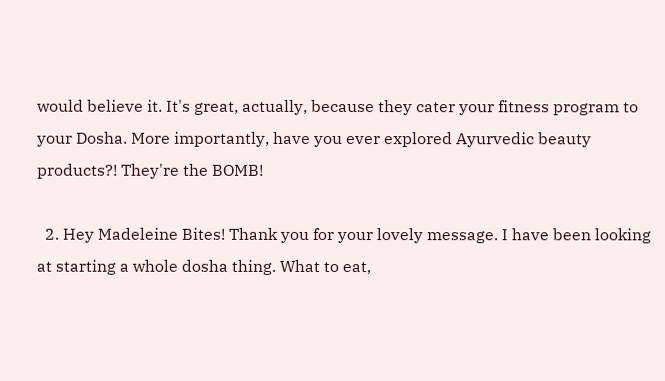would believe it. It's great, actually, because they cater your fitness program to your Dosha. More importantly, have you ever explored Ayurvedic beauty products?! They're the BOMB!

  2. Hey Madeleine Bites! Thank you for your lovely message. I have been looking at starting a whole dosha thing. What to eat,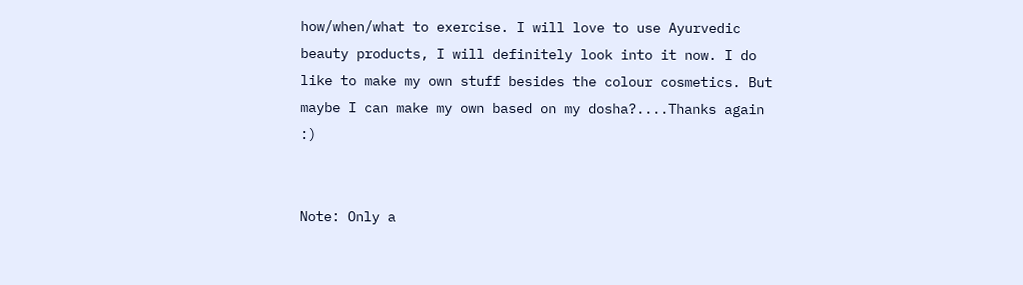how/when/what to exercise. I will love to use Ayurvedic beauty products, I will definitely look into it now. I do like to make my own stuff besides the colour cosmetics. But maybe I can make my own based on my dosha?....Thanks again :)


Note: Only a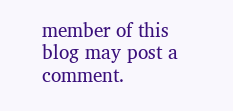member of this blog may post a comment.